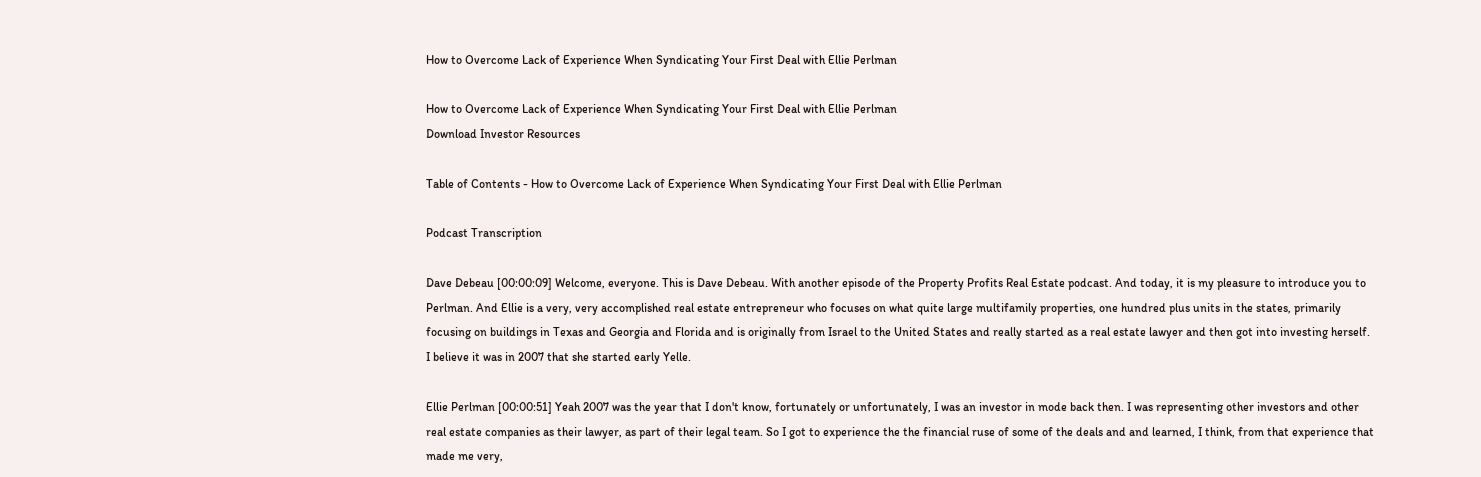How to Overcome Lack of Experience When Syndicating Your First Deal with Ellie Perlman

How to Overcome Lack of Experience When Syndicating Your First Deal with Ellie Perlman
Download Investor Resources

Table of Contents - How to Overcome Lack of Experience When Syndicating Your First Deal with Ellie Perlman

Podcast Transcription

Dave Debeau [00:00:09] Welcome, everyone. This is Dave Debeau. With another episode of the Property Profits Real Estate podcast. And today, it is my pleasure to introduce you to Perlman. And Ellie is a very, very accomplished real estate entrepreneur who focuses on what quite large multifamily properties, one hundred plus units in the states, primarily focusing on buildings in Texas and Georgia and Florida and is originally from Israel to the United States and really started as a real estate lawyer and then got into investing herself. I believe it was in 2007 that she started early Yelle.

Ellie Perlman [00:00:51] Yeah 2007 was the year that I don't know, fortunately or unfortunately, I was an investor in mode back then. I was representing other investors and other real estate companies as their lawyer, as part of their legal team. So I got to experience the the financial ruse of some of the deals and and learned, I think, from that experience that made me very,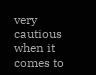very cautious when it comes to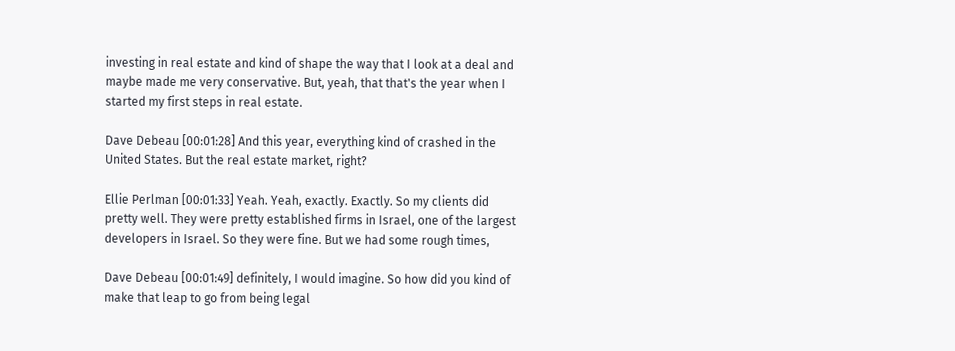investing in real estate and kind of shape the way that I look at a deal and maybe made me very conservative. But, yeah, that that's the year when I started my first steps in real estate.

Dave Debeau [00:01:28] And this year, everything kind of crashed in the United States. But the real estate market, right?

Ellie Perlman [00:01:33] Yeah. Yeah, exactly. Exactly. So my clients did pretty well. They were pretty established firms in Israel, one of the largest developers in Israel. So they were fine. But we had some rough times,

Dave Debeau [00:01:49] definitely, I would imagine. So how did you kind of make that leap to go from being legal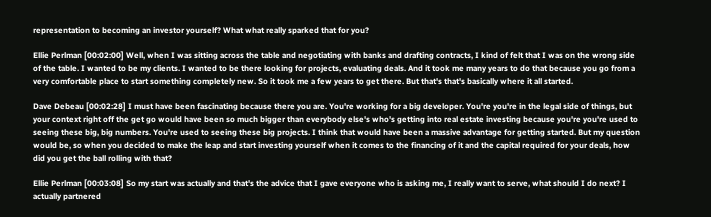representation to becoming an investor yourself? What what really sparked that for you?

Ellie Perlman [00:02:00] Well, when I was sitting across the table and negotiating with banks and drafting contracts, I kind of felt that I was on the wrong side of the table. I wanted to be my clients. I wanted to be there looking for projects, evaluating deals. And it took me many years to do that because you go from a very comfortable place to start something completely new. So it took me a few years to get there. But that's that's basically where it all started.

Dave Debeau [00:02:28] I must have been fascinating because there you are. You're working for a big developer. You're you're in the legal side of things, but your context right off the get go would have been so much bigger than everybody else's who's getting into real estate investing because you're you're used to seeing these big, big numbers. You're used to seeing these big projects. I think that would have been a massive advantage for getting started. But my question would be, so when you decided to make the leap and start investing yourself when it comes to the financing of it and the capital required for your deals, how did you get the ball rolling with that?

Ellie Perlman [00:03:08] So my start was actually and that's the advice that I gave everyone who is asking me, I really want to serve, what should I do next? I actually partnered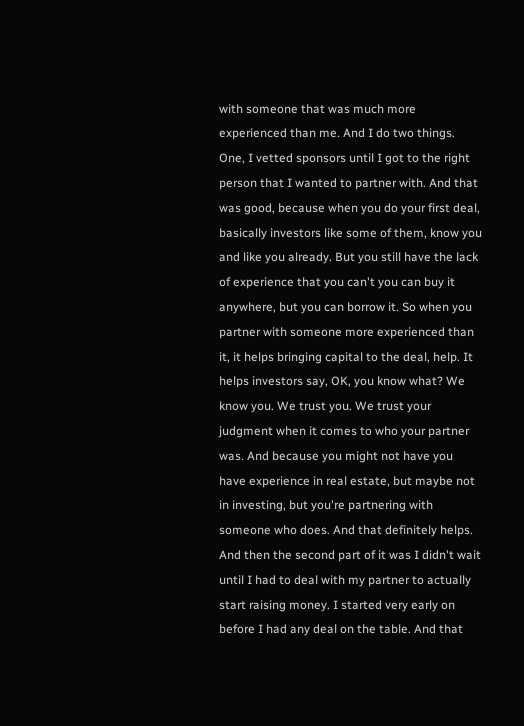with someone that was much more experienced than me. And I do two things. One, I vetted sponsors until I got to the right person that I wanted to partner with. And that was good, because when you do your first deal, basically investors like some of them, know you and like you already. But you still have the lack of experience that you can't you can buy it anywhere, but you can borrow it. So when you partner with someone more experienced than it, it helps bringing capital to the deal, help. It helps investors say, OK, you know what? We know you. We trust you. We trust your judgment when it comes to who your partner was. And because you might not have you have experience in real estate, but maybe not in investing, but you're partnering with someone who does. And that definitely helps. And then the second part of it was I didn't wait until I had to deal with my partner to actually start raising money. I started very early on before I had any deal on the table. And that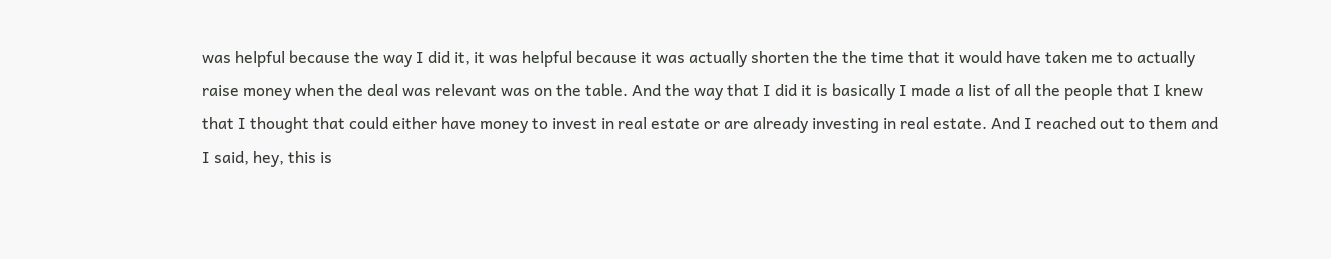was helpful because the way I did it, it was helpful because it was actually shorten the the time that it would have taken me to actually raise money when the deal was relevant was on the table. And the way that I did it is basically I made a list of all the people that I knew that I thought that could either have money to invest in real estate or are already investing in real estate. And I reached out to them and I said, hey, this is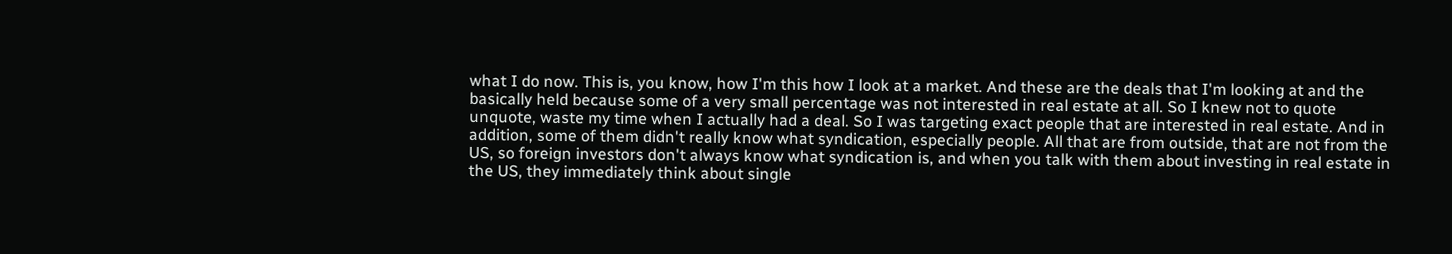what I do now. This is, you know, how I'm this how I look at a market. And these are the deals that I'm looking at and the basically held because some of a very small percentage was not interested in real estate at all. So I knew not to quote unquote, waste my time when I actually had a deal. So I was targeting exact people that are interested in real estate. And in addition, some of them didn't really know what syndication, especially people. All that are from outside, that are not from the US, so foreign investors don't always know what syndication is, and when you talk with them about investing in real estate in the US, they immediately think about single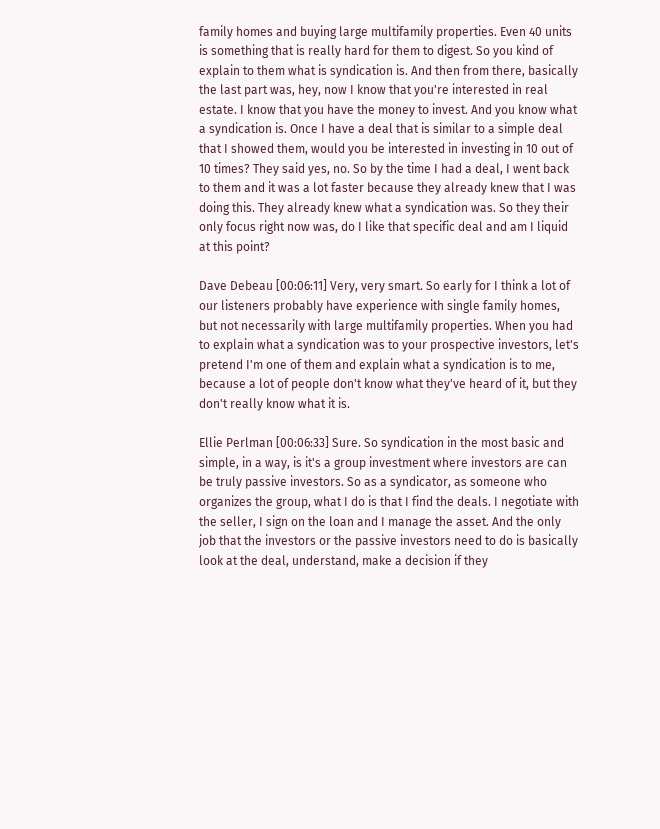family homes and buying large multifamily properties. Even 40 units is something that is really hard for them to digest. So you kind of explain to them what is syndication is. And then from there, basically the last part was, hey, now I know that you're interested in real estate. I know that you have the money to invest. And you know what a syndication is. Once I have a deal that is similar to a simple deal that I showed them, would you be interested in investing in 10 out of 10 times? They said yes, no. So by the time I had a deal, I went back to them and it was a lot faster because they already knew that I was doing this. They already knew what a syndication was. So they their only focus right now was, do I like that specific deal and am I liquid at this point?

Dave Debeau [00:06:11] Very, very smart. So early for I think a lot of our listeners probably have experience with single family homes, but not necessarily with large multifamily properties. When you had to explain what a syndication was to your prospective investors, let's pretend I'm one of them and explain what a syndication is to me, because a lot of people don't know what they've heard of it, but they don't really know what it is.

Ellie Perlman [00:06:33] Sure. So syndication in the most basic and simple, in a way, is it's a group investment where investors are can be truly passive investors. So as a syndicator, as someone who organizes the group, what I do is that I find the deals. I negotiate with the seller, I sign on the loan and I manage the asset. And the only job that the investors or the passive investors need to do is basically look at the deal, understand, make a decision if they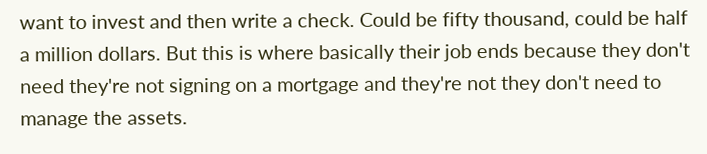want to invest and then write a check. Could be fifty thousand, could be half a million dollars. But this is where basically their job ends because they don't need they're not signing on a mortgage and they're not they don't need to manage the assets.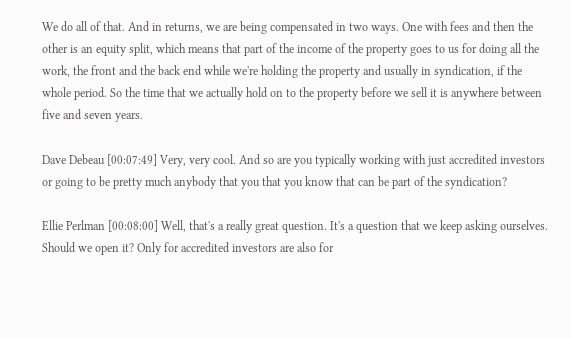We do all of that. And in returns, we are being compensated in two ways. One with fees and then the other is an equity split, which means that part of the income of the property goes to us for doing all the work, the front and the back end while we're holding the property and usually in syndication, if the whole period. So the time that we actually hold on to the property before we sell it is anywhere between five and seven years.

Dave Debeau [00:07:49] Very, very cool. And so are you typically working with just accredited investors or going to be pretty much anybody that you that you know that can be part of the syndication?

Ellie Perlman [00:08:00] Well, that's a really great question. It's a question that we keep asking ourselves. Should we open it? Only for accredited investors are also for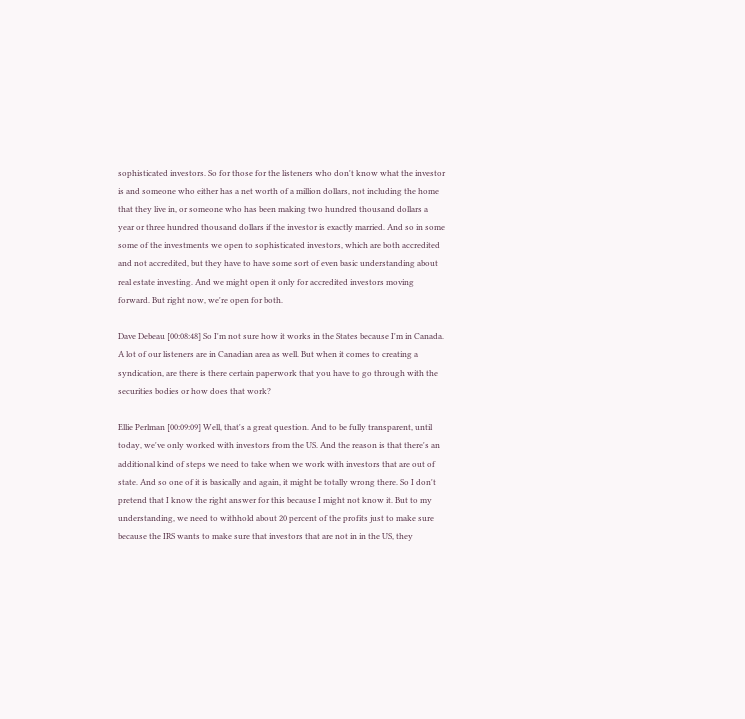sophisticated investors. So for those for the listeners who don't know what the investor is and someone who either has a net worth of a million dollars, not including the home that they live in, or someone who has been making two hundred thousand dollars a year or three hundred thousand dollars if the investor is exactly married. And so in some some of the investments we open to sophisticated investors, which are both accredited and not accredited, but they have to have some sort of even basic understanding about real estate investing. And we might open it only for accredited investors moving forward. But right now, we're open for both.

Dave Debeau [00:08:48] So I'm not sure how it works in the States because I'm in Canada. A lot of our listeners are in Canadian area as well. But when it comes to creating a syndication, are there is there certain paperwork that you have to go through with the securities bodies or how does that work?

Ellie Perlman [00:09:09] Well, that's a great question. And to be fully transparent, until today, we've only worked with investors from the US. And the reason is that there's an additional kind of steps we need to take when we work with investors that are out of state. And so one of it is basically and again, it might be totally wrong there. So I don't pretend that I know the right answer for this because I might not know it. But to my understanding, we need to withhold about 20 percent of the profits just to make sure because the IRS wants to make sure that investors that are not in in the US, they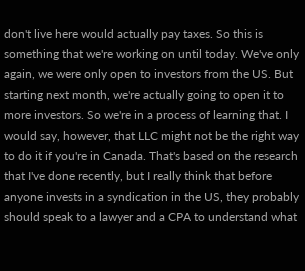don't live here would actually pay taxes. So this is something that we're working on until today. We've only again, we were only open to investors from the US. But starting next month, we're actually going to open it to more investors. So we're in a process of learning that. I would say, however, that LLC might not be the right way to do it if you're in Canada. That's based on the research that I've done recently, but I really think that before anyone invests in a syndication in the US, they probably should speak to a lawyer and a CPA to understand what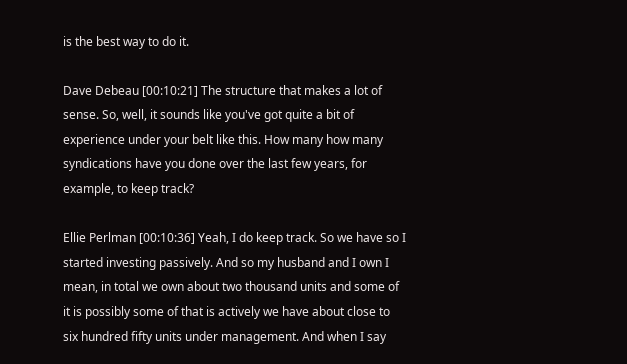is the best way to do it.

Dave Debeau [00:10:21] The structure that makes a lot of sense. So, well, it sounds like you've got quite a bit of experience under your belt like this. How many how many syndications have you done over the last few years, for example, to keep track?

Ellie Perlman [00:10:36] Yeah, I do keep track. So we have so I started investing passively. And so my husband and I own I mean, in total we own about two thousand units and some of it is possibly some of that is actively we have about close to six hundred fifty units under management. And when I say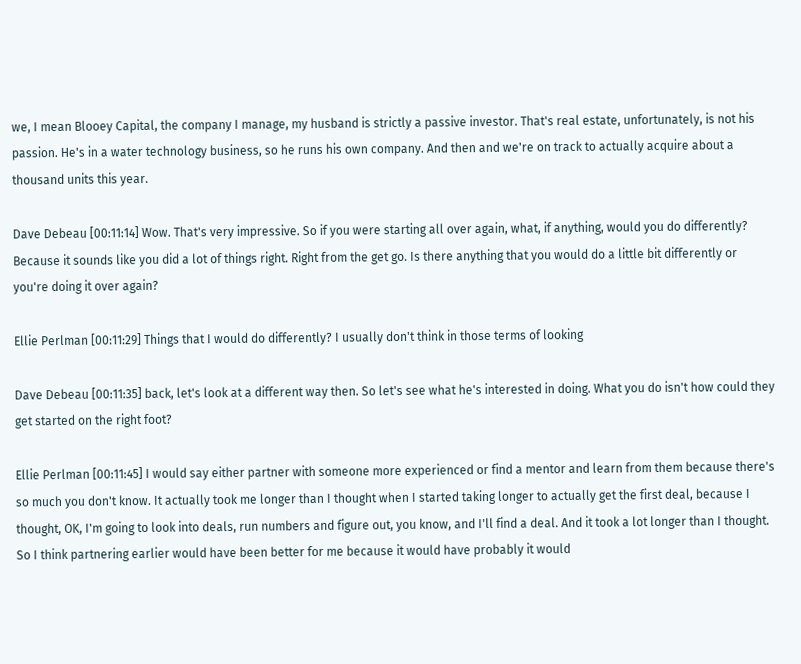we, I mean Blooey Capital, the company I manage, my husband is strictly a passive investor. That's real estate, unfortunately, is not his passion. He's in a water technology business, so he runs his own company. And then and we're on track to actually acquire about a thousand units this year.

Dave Debeau [00:11:14] Wow. That's very impressive. So if you were starting all over again, what, if anything, would you do differently? Because it sounds like you did a lot of things right. Right from the get go. Is there anything that you would do a little bit differently or you're doing it over again?

Ellie Perlman [00:11:29] Things that I would do differently? I usually don't think in those terms of looking

Dave Debeau [00:11:35] back, let's look at a different way then. So let's see what he's interested in doing. What you do isn't how could they get started on the right foot?

Ellie Perlman [00:11:45] I would say either partner with someone more experienced or find a mentor and learn from them because there's so much you don't know. It actually took me longer than I thought when I started taking longer to actually get the first deal, because I thought, OK, I'm going to look into deals, run numbers and figure out, you know, and I'll find a deal. And it took a lot longer than I thought. So I think partnering earlier would have been better for me because it would have probably it would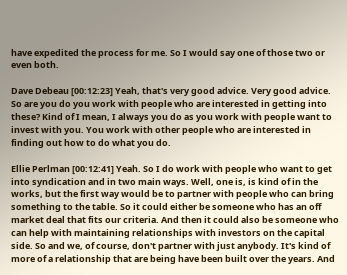have expedited the process for me. So I would say one of those two or even both.

Dave Debeau [00:12:23] Yeah, that's very good advice. Very good advice. So are you do you work with people who are interested in getting into these? Kind of I mean, I always you do as you work with people want to invest with you. You work with other people who are interested in finding out how to do what you do.

Ellie Perlman [00:12:41] Yeah. So I do work with people who want to get into syndication and in two main ways. Well, one is, is kind of in the works, but the first way would be to partner with people who can bring something to the table. So it could either be someone who has an off market deal that fits our criteria. And then it could also be someone who can help with maintaining relationships with investors on the capital side. So and we, of course, don't partner with just anybody. It's kind of more of a relationship that are being have been built over the years. And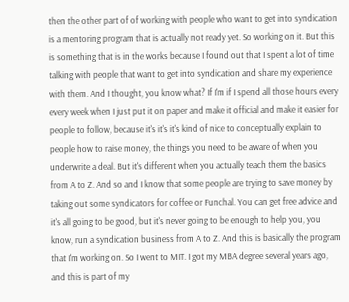then the other part of of working with people who want to get into syndication is a mentoring program that is actually not ready yet. So working on it. But this is something that is in the works because I found out that I spent a lot of time talking with people that want to get into syndication and share my experience with them. And I thought, you know what? If I'm if I spend all those hours every every week when I just put it on paper and make it official and make it easier for people to follow, because it's it's it's kind of nice to conceptually explain to people how to raise money, the things you need to be aware of when you underwrite a deal. But it's different when you actually teach them the basics from A to Z. And so and I know that some people are trying to save money by taking out some syndicators for coffee or Funchal. You can get free advice and it's all going to be good, but it's never going to be enough to help you, you know, run a syndication business from A to Z. And this is basically the program that I'm working on. So I went to MIT. I got my MBA degree several years ago, and this is part of my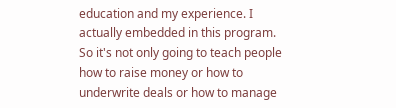education and my experience. I actually embedded in this program. So it's not only going to teach people how to raise money or how to underwrite deals or how to manage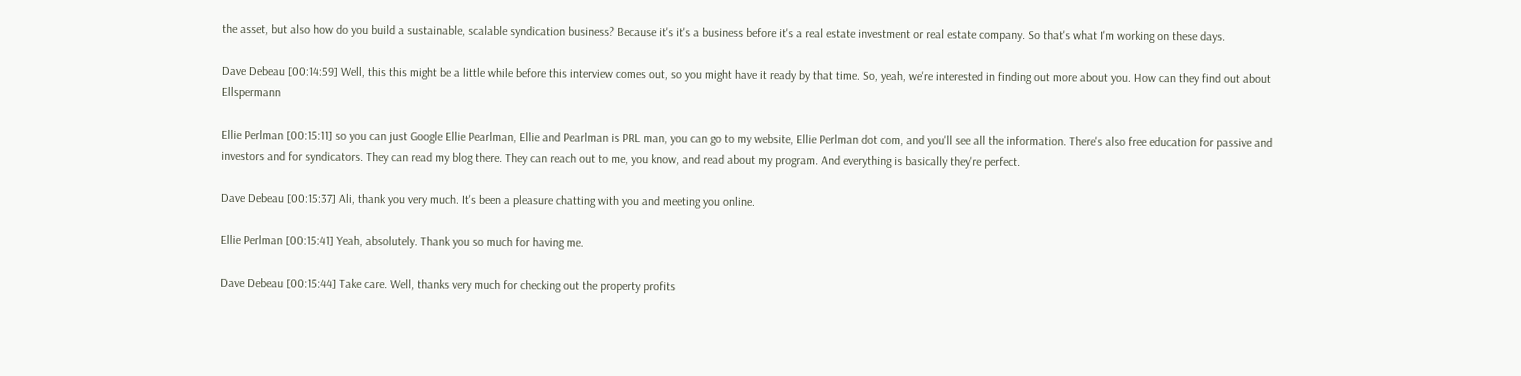the asset, but also how do you build a sustainable, scalable syndication business? Because it's it's a business before it's a real estate investment or real estate company. So that's what I'm working on these days.

Dave Debeau [00:14:59] Well, this this might be a little while before this interview comes out, so you might have it ready by that time. So, yeah, we're interested in finding out more about you. How can they find out about Ellspermann

Ellie Perlman [00:15:11] so you can just Google Ellie Pearlman, Ellie and Pearlman is PRL man, you can go to my website, Ellie Perlman dot com, and you'll see all the information. There's also free education for passive and investors and for syndicators. They can read my blog there. They can reach out to me, you know, and read about my program. And everything is basically they're perfect.

Dave Debeau [00:15:37] Ali, thank you very much. It's been a pleasure chatting with you and meeting you online.

Ellie Perlman [00:15:41] Yeah, absolutely. Thank you so much for having me.

Dave Debeau [00:15:44] Take care. Well, thanks very much for checking out the property profits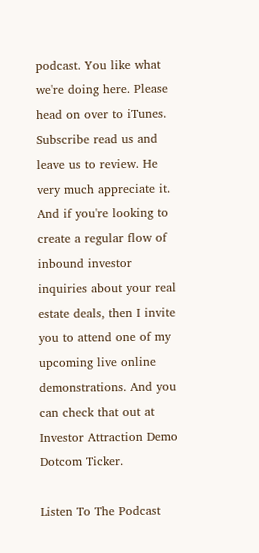podcast. You like what we're doing here. Please head on over to iTunes. Subscribe read us and leave us to review. He very much appreciate it. And if you're looking to create a regular flow of inbound investor inquiries about your real estate deals, then I invite you to attend one of my upcoming live online demonstrations. And you can check that out at Investor Attraction Demo Dotcom Ticker.

Listen To The Podcast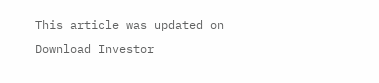This article was updated on
Download Investor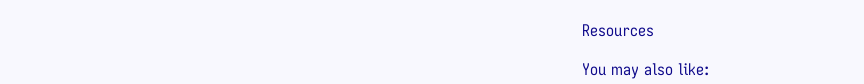Resources

You may also like: